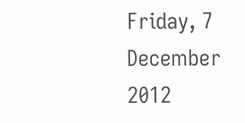Friday, 7 December 2012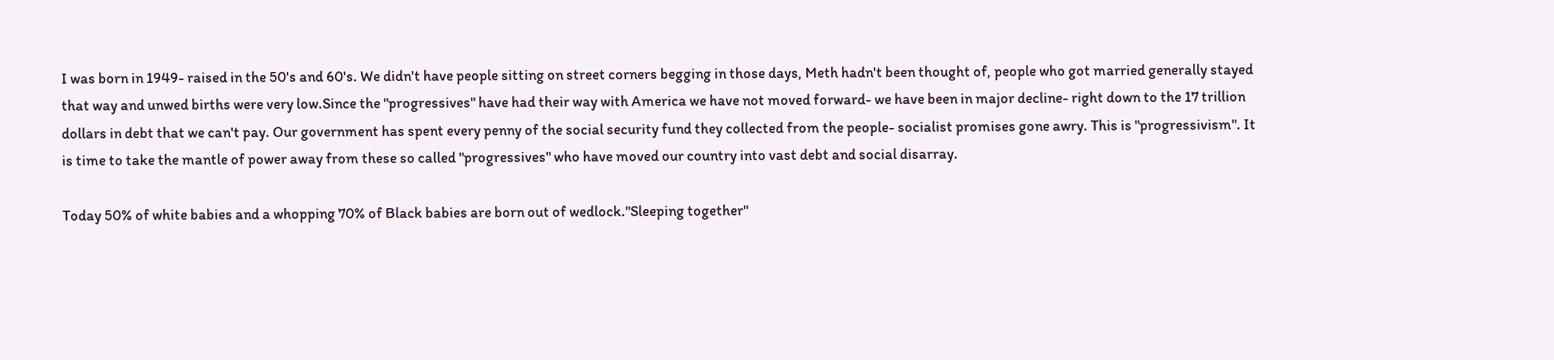I was born in 1949- raised in the 50's and 60's. We didn't have people sitting on street corners begging in those days, Meth hadn't been thought of, people who got married generally stayed that way and unwed births were very low.Since the "progressives" have had their way with America we have not moved forward- we have been in major decline- right down to the 17 trillion dollars in debt that we can't pay. Our government has spent every penny of the social security fund they collected from the people- socialist promises gone awry. This is "progressivism". It is time to take the mantle of power away from these so called "progressives" who have moved our country into vast debt and social disarray.

Today 50% of white babies and a whopping 70% of Black babies are born out of wedlock."Sleeping together"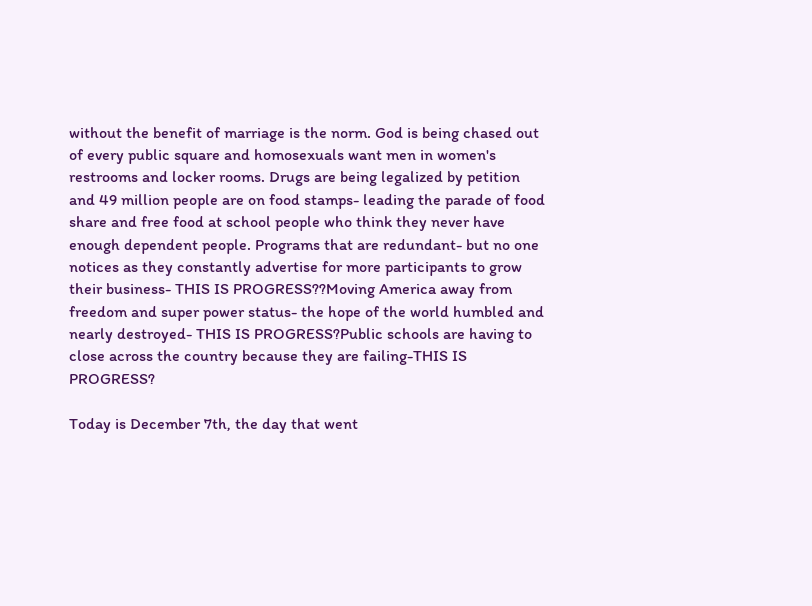without the benefit of marriage is the norm. God is being chased out of every public square and homosexuals want men in women's restrooms and locker rooms. Drugs are being legalized by petition and 49 million people are on food stamps- leading the parade of food share and free food at school people who think they never have enough dependent people. Programs that are redundant- but no one notices as they constantly advertise for more participants to grow their business- THIS IS PROGRESS??Moving America away from freedom and super power status- the hope of the world humbled and nearly destroyed- THIS IS PROGRESS?Public schools are having to close across the country because they are failing-THIS IS PROGRESS?

Today is December 7th, the day that went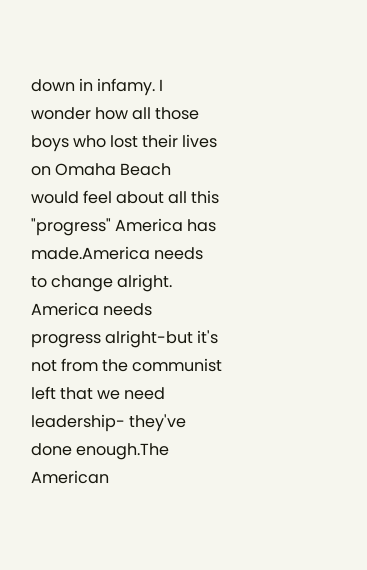down in infamy. I wonder how all those boys who lost their lives on Omaha Beach would feel about all this "progress" America has made.America needs to change alright. America needs progress alright-but it's not from the communist left that we need leadership- they've done enough.The American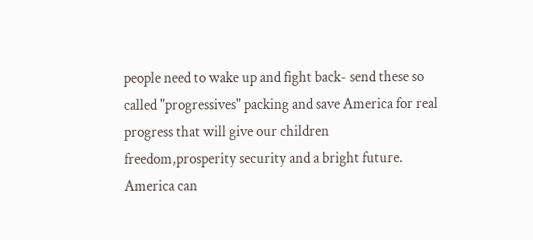people need to wake up and fight back- send these so called "progressives" packing and save America for real progress that will give our children freedom,prosperity security and a bright future. America can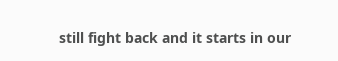still fight back and it starts in our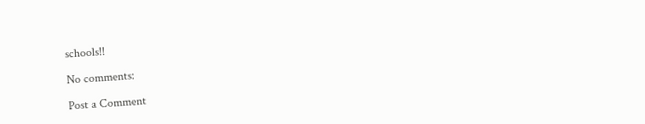schools!!

No comments:

Post a Comment